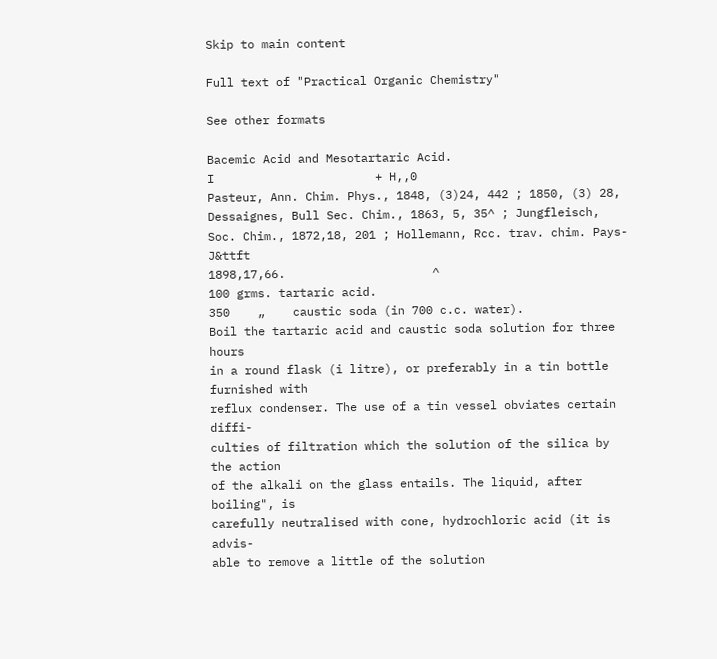Skip to main content

Full text of "Practical Organic Chemistry"

See other formats

Bacemic Acid and Mesotartaric Acid.
I                       + H,,0
Pasteur, Ann. Chim. Phys., 1848, (3)24, 442 ; 1850, (3) 28,
Dessaignes, Bull Sec. Chim., 1863, 5, 35^ ; Jungfleisch,
Soc. Chim., 1872,18, 201 ; Hollemann, Rcc. trav. chim. Pays-J&ttft
1898,17,66.                     ^
100 grms. tartaric acid.
350    „    caustic soda (in 700 c.c. water).
Boil the tartaric acid and caustic soda solution for three hours
in a round flask (i litre), or preferably in a tin bottle furnished with
reflux condenser. The use of a tin vessel obviates certain diffi-
culties of filtration which the solution of the silica by the action
of the alkali on the glass entails. The liquid, after boiling", is
carefully neutralised with cone, hydrochloric acid (it is advis-
able to remove a little of the solution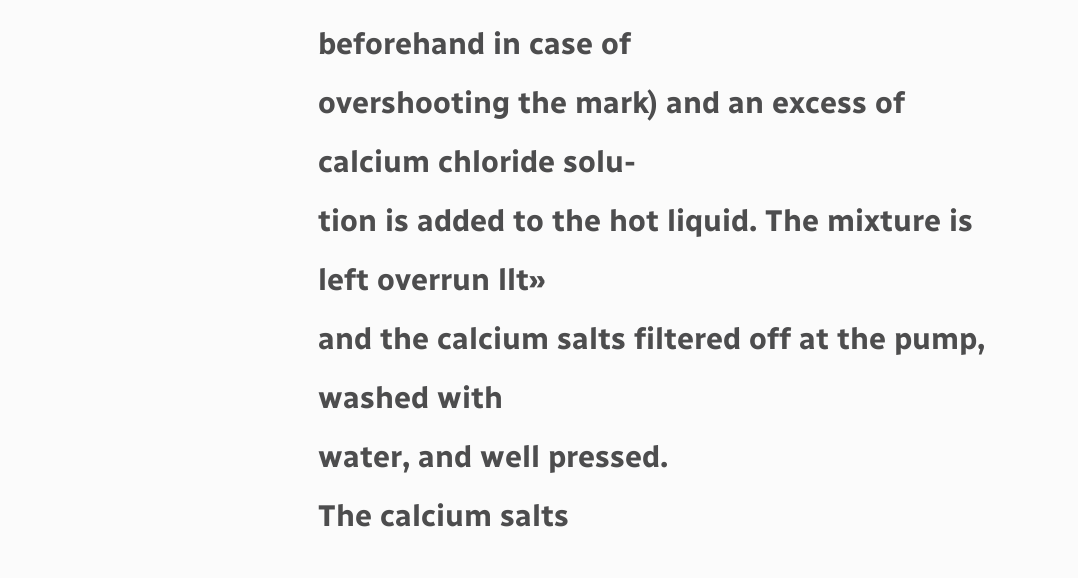beforehand in case of
overshooting the mark) and an excess of calcium chloride solu-
tion is added to the hot liquid. The mixture is left overrun llt»
and the calcium salts filtered off at the pump, washed with
water, and well pressed.
The calcium salts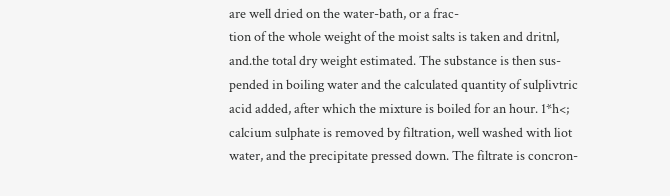are well dried on the water-bath, or a frac-
tion of the whole weight of the moist salts is taken and dritnl,
and.the total dry weight estimated. The substance is then sus-
pended in boiling water and the calculated quantity of sulplivtric
acid added, after which the mixture is boiled for an hour. 1*h<;
calcium sulphate is removed by filtration, well washed with liot
water, and the precipitate pressed down. The filtrate is concron-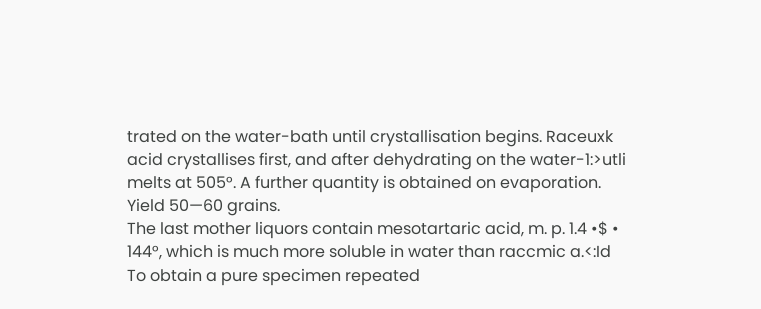trated on the water-bath until crystallisation begins. Raceuxk
acid crystallises first, and after dehydrating on the water-1:>utli
melts at 505°. A further quantity is obtained on evaporation.
Yield 50—60 grains.
The last mother liquors contain mesotartaric acid, m. p. 1.4 •$ •
144°, which is much more soluble in water than raccmic a.<:Id
To obtain a pure specimen repeated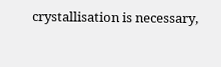crystallisation is necessary,